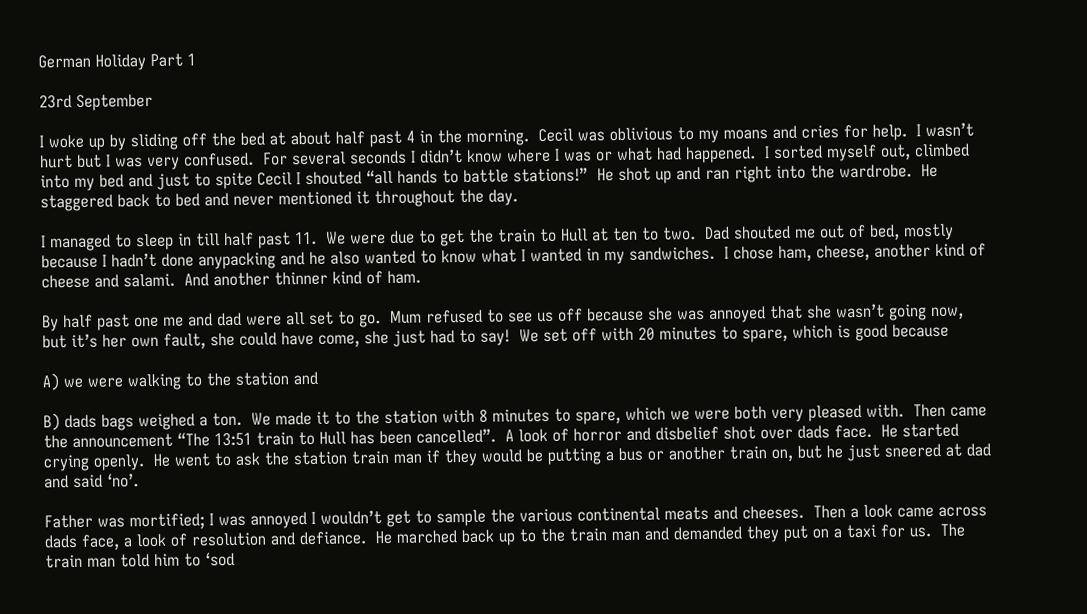German Holiday Part 1

23rd September

I woke up by sliding off the bed at about half past 4 in the morning.  Cecil was oblivious to my moans and cries for help.  I wasn’t hurt but I was very confused.  For several seconds I didn’t know where I was or what had happened.  I sorted myself out, climbed into my bed and just to spite Cecil I shouted “all hands to battle stations!”  He shot up and ran right into the wardrobe.  He staggered back to bed and never mentioned it throughout the day.

I managed to sleep in till half past 11.  We were due to get the train to Hull at ten to two.  Dad shouted me out of bed, mostly because I hadn’t done anypacking and he also wanted to know what I wanted in my sandwiches.  I chose ham, cheese, another kind of cheese and salami.  And another thinner kind of ham.

By half past one me and dad were all set to go.  Mum refused to see us off because she was annoyed that she wasn’t going now, but it’s her own fault, she could have come, she just had to say!  We set off with 20 minutes to spare, which is good because

A) we were walking to the station and

B) dads bags weighed a ton.  We made it to the station with 8 minutes to spare, which we were both very pleased with.  Then came the announcement “The 13:51 train to Hull has been cancelled”.  A look of horror and disbelief shot over dads face.  He started crying openly.  He went to ask the station train man if they would be putting a bus or another train on, but he just sneered at dad and said ‘no’.

Father was mortified; I was annoyed I wouldn’t get to sample the various continental meats and cheeses.  Then a look came across dads face, a look of resolution and defiance.  He marched back up to the train man and demanded they put on a taxi for us.  The train man told him to ‘sod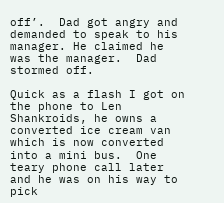off’.  Dad got angry and demanded to speak to his manager. He claimed he was the manager.  Dad stormed off.

Quick as a flash I got on the phone to Len Shankroids, he owns a converted ice cream van which is now converted into a mini bus.  One teary phone call later and he was on his way to pick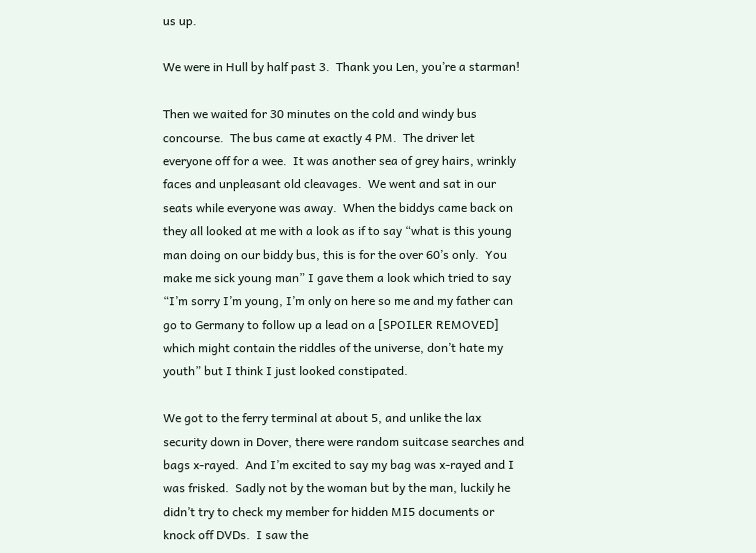us up.

We were in Hull by half past 3.  Thank you Len, you’re a starman!

Then we waited for 30 minutes on the cold and windy bus concourse.  The bus came at exactly 4 PM.  The driver let everyone off for a wee.  It was another sea of grey hairs, wrinkly faces and unpleasant old cleavages.  We went and sat in our seats while everyone was away.  When the biddys came back on they all looked at me with a look as if to say “what is this young man doing on our biddy bus, this is for the over 60’s only.  You make me sick young man” I gave them a look which tried to say “I’m sorry I’m young, I’m only on here so me and my father can go to Germany to follow up a lead on a [SPOILER REMOVED] which might contain the riddles of the universe, don’t hate my youth” but I think I just looked constipated.

We got to the ferry terminal at about 5, and unlike the lax security down in Dover, there were random suitcase searches and bags x-rayed.  And I’m excited to say my bag was x-rayed and I was frisked.  Sadly not by the woman but by the man, luckily he didn’t try to check my member for hidden MI5 documents or knock off DVDs.  I saw the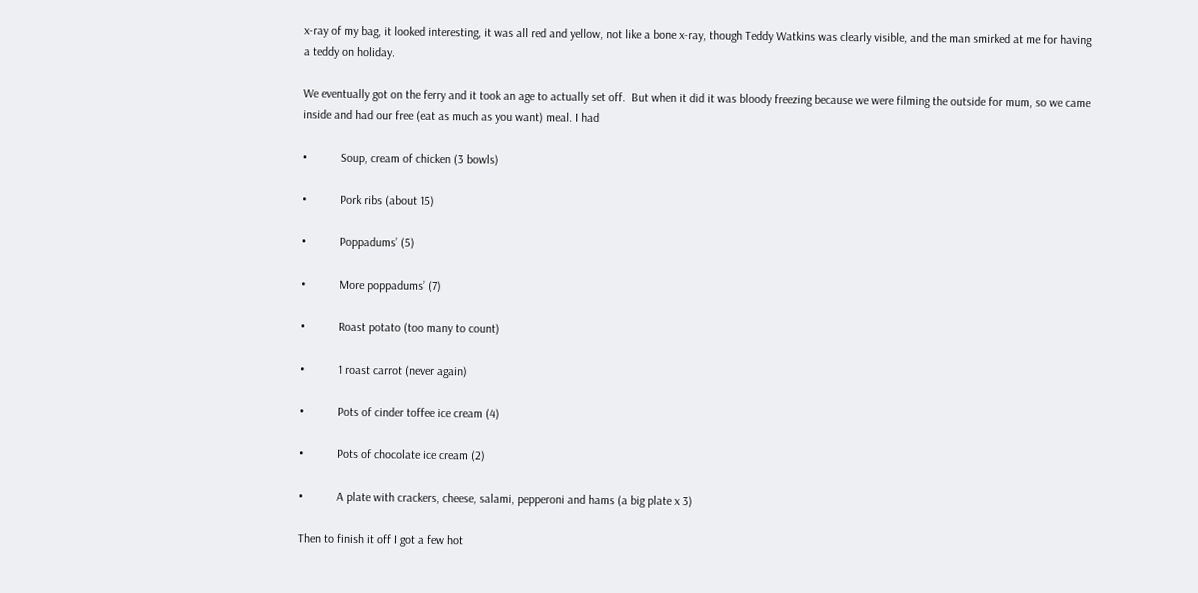x-ray of my bag, it looked interesting, it was all red and yellow, not like a bone x-ray, though Teddy Watkins was clearly visible, and the man smirked at me for having a teddy on holiday.

We eventually got on the ferry and it took an age to actually set off.  But when it did it was bloody freezing because we were filming the outside for mum, so we came inside and had our free (eat as much as you want) meal. I had

•           Soup, cream of chicken (3 bowls)

•           Pork ribs (about 15)

•           Poppadums’ (5)

•           More poppadums’ (7)

•           Roast potato (too many to count)

•           1 roast carrot (never again)

•           Pots of cinder toffee ice cream (4)

•           Pots of chocolate ice cream (2)

•           A plate with crackers, cheese, salami, pepperoni and hams (a big plate x 3)

Then to finish it off I got a few hot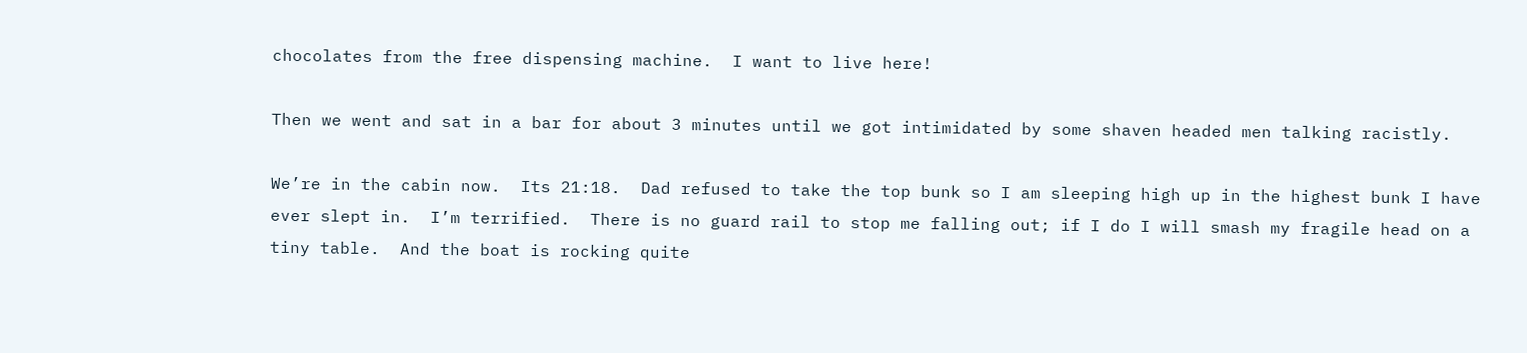chocolates from the free dispensing machine.  I want to live here!

Then we went and sat in a bar for about 3 minutes until we got intimidated by some shaven headed men talking racistly.

We’re in the cabin now.  Its 21:18.  Dad refused to take the top bunk so I am sleeping high up in the highest bunk I have ever slept in.  I’m terrified.  There is no guard rail to stop me falling out; if I do I will smash my fragile head on a tiny table.  And the boat is rocking quite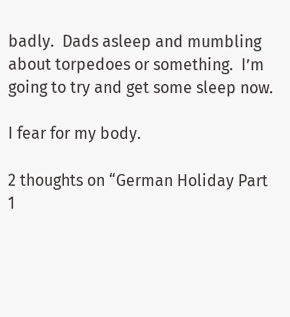badly.  Dads asleep and mumbling about torpedoes or something.  I’m going to try and get some sleep now.

I fear for my body.

2 thoughts on “German Holiday Part 1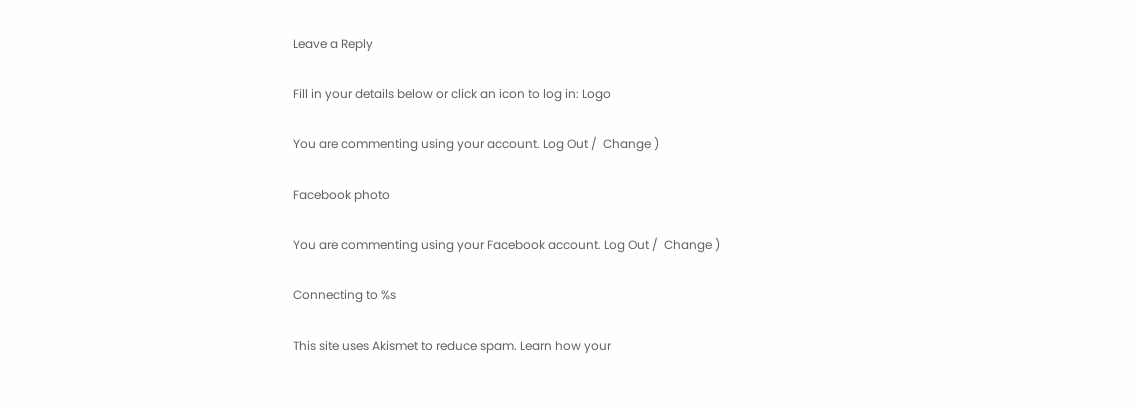Leave a Reply

Fill in your details below or click an icon to log in: Logo

You are commenting using your account. Log Out /  Change )

Facebook photo

You are commenting using your Facebook account. Log Out /  Change )

Connecting to %s

This site uses Akismet to reduce spam. Learn how your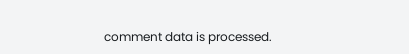comment data is processed.